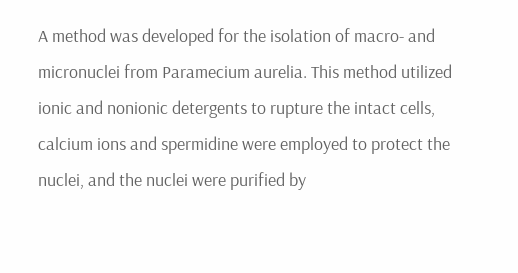A method was developed for the isolation of macro- and micronuclei from Paramecium aurelia. This method utilized ionic and nonionic detergents to rupture the intact cells, calcium ions and spermidine were employed to protect the nuclei, and the nuclei were purified by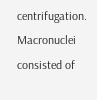centrifugation. Macronuclei consisted of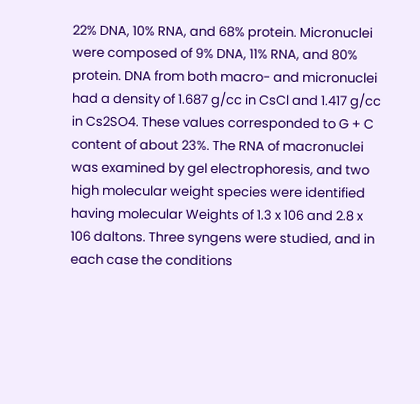22% DNA, 10% RNA, and 68% protein. Micronuclei were composed of 9% DNA, 11% RNA, and 80% protein. DNA from both macro- and micronuclei had a density of 1.687 g/cc in CsCl and 1.417 g/cc in Cs2SO4. These values corresponded to G + C content of about 23%. The RNA of macronuclei was examined by gel electrophoresis, and two high molecular weight species were identified having molecular Weights of 1.3 x 106 and 2.8 x 106 daltons. Three syngens were studied, and in each case the conditions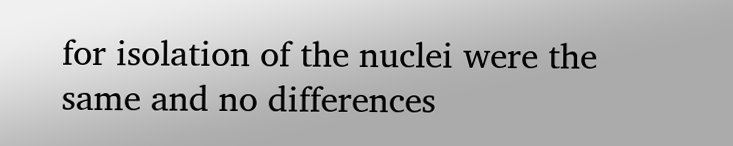for isolation of the nuclei were the same and no differences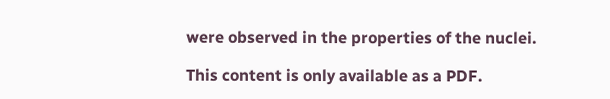were observed in the properties of the nuclei.

This content is only available as a PDF.